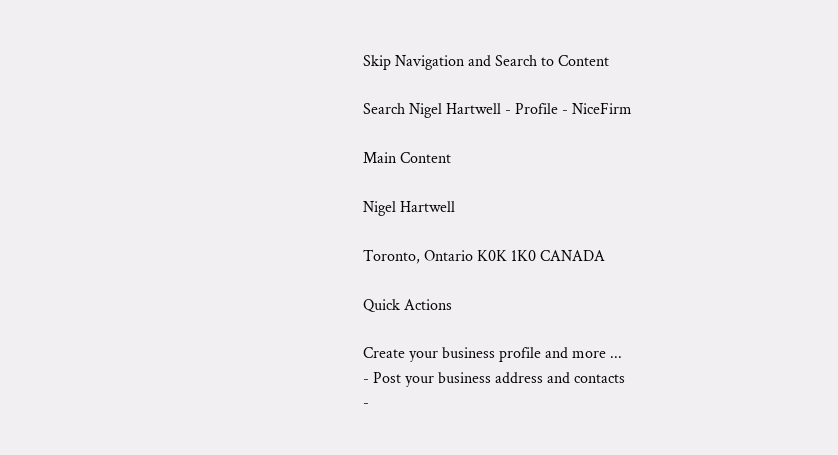Skip Navigation and Search to Content

Search Nigel Hartwell - Profile - NiceFirm

Main Content

Nigel Hartwell

Toronto, Ontario K0K 1K0 CANADA

Quick Actions

Create your business profile and more ...
- Post your business address and contacts
-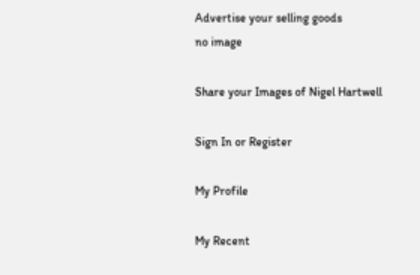Advertise your selling goods
no image

Share your Images of Nigel Hartwell

Sign In or Register

My Profile

My Recent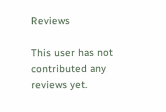Reviews

This user has not contributed any reviews yet.